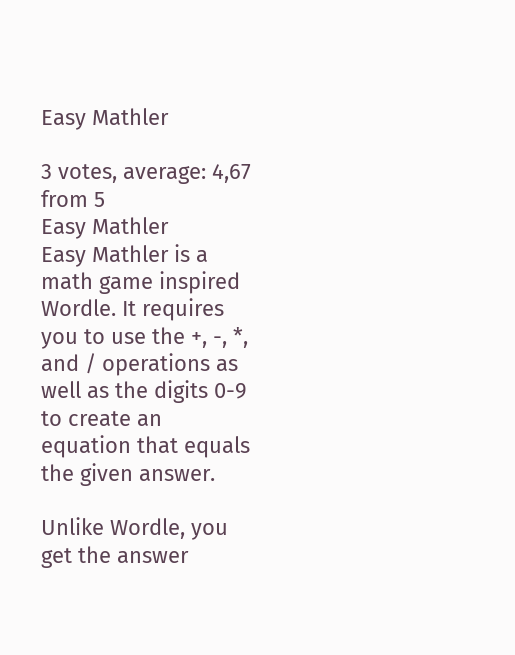Easy Mathler

3 votes, average: 4,67 from 5
Easy Mathler
Easy Mathler is a math game inspired Wordle. It requires you to use the +, -, *, and / operations as well as the digits 0-9 to create an equation that equals the given answer.

Unlike Wordle, you get the answer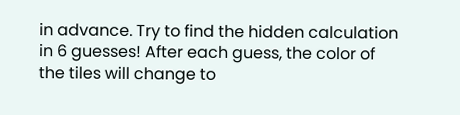in advance. Try to find the hidden calculation in 6 guesses! After each guess, the color of the tiles will change to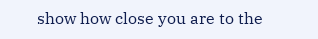show how close you are to the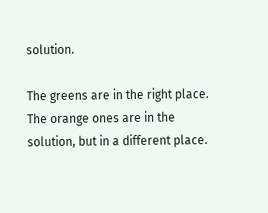solution.

The greens are in the right place.
The orange ones are in the solution, but in a different place.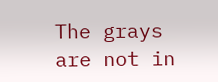The grays are not in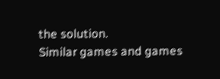the solution.
Similar games and games